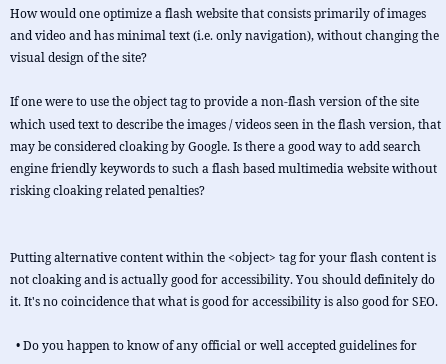How would one optimize a flash website that consists primarily of images and video and has minimal text (i.e. only navigation), without changing the visual design of the site?

If one were to use the object tag to provide a non-flash version of the site which used text to describe the images / videos seen in the flash version, that may be considered cloaking by Google. Is there a good way to add search engine friendly keywords to such a flash based multimedia website without risking cloaking related penalties?


Putting alternative content within the <object> tag for your flash content is not cloaking and is actually good for accessibility. You should definitely do it. It's no coincidence that what is good for accessibility is also good for SEO.

  • Do you happen to know of any official or well accepted guidelines for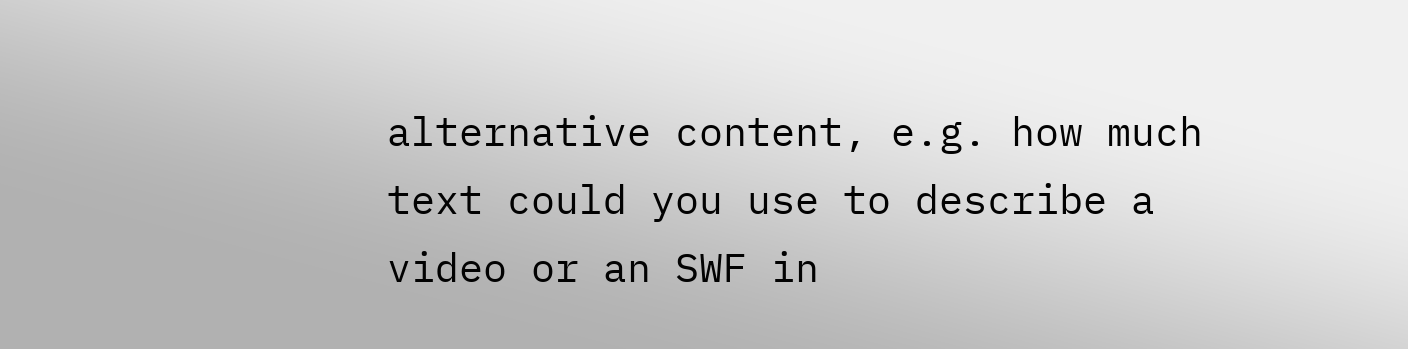alternative content, e.g. how much text could you use to describe a video or an SWF in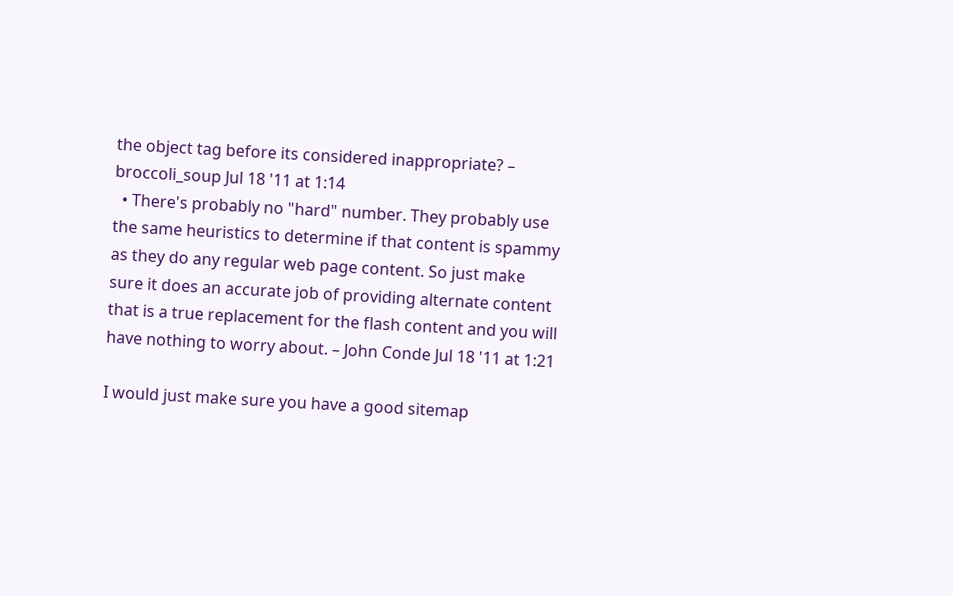the object tag before its considered inappropriate? – broccoli_soup Jul 18 '11 at 1:14
  • There's probably no "hard" number. They probably use the same heuristics to determine if that content is spammy as they do any regular web page content. So just make sure it does an accurate job of providing alternate content that is a true replacement for the flash content and you will have nothing to worry about. – John Conde Jul 18 '11 at 1:21

I would just make sure you have a good sitemap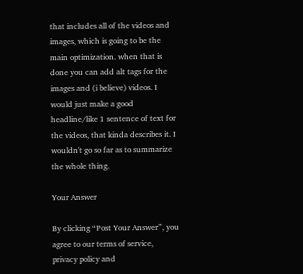that includes all of the videos and images, which is going to be the main optimization. when that is done you can add alt tags for the images and (i believe) videos. I would just make a good headline/like 1 sentence of text for the videos, that kinda describes it. I wouldn't go so far as to summarize the whole thing.

Your Answer

By clicking “Post Your Answer”, you agree to our terms of service, privacy policy and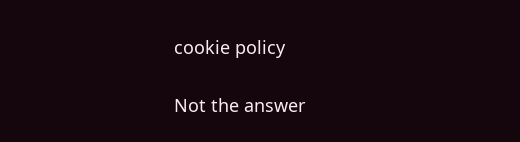cookie policy

Not the answer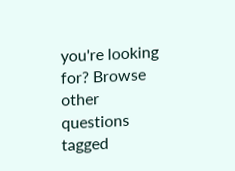you're looking for? Browse other questions tagged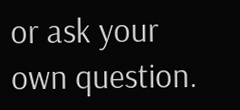or ask your own question.